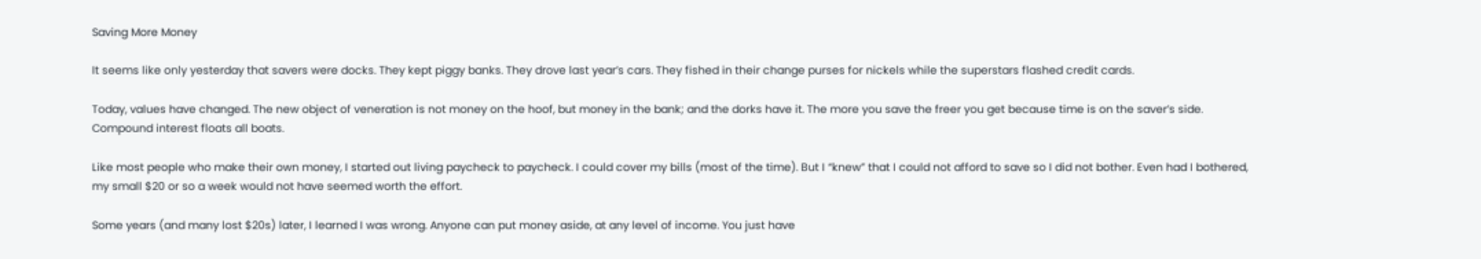Saving More Money

It seems like only yesterday that savers were docks. They kept piggy banks. They drove last year’s cars. They fished in their change purses for nickels while the superstars flashed credit cards.

Today, values have changed. The new object of veneration is not money on the hoof, but money in the bank; and the dorks have it. The more you save the freer you get because time is on the saver’s side. Compound interest floats all boats.

Like most people who make their own money, I started out living paycheck to paycheck. I could cover my bills (most of the time). But I “knew” that I could not afford to save so I did not bother. Even had I bothered, my small $20 or so a week would not have seemed worth the effort.

Some years (and many lost $20s) later, I learned I was wrong. Anyone can put money aside, at any level of income. You just have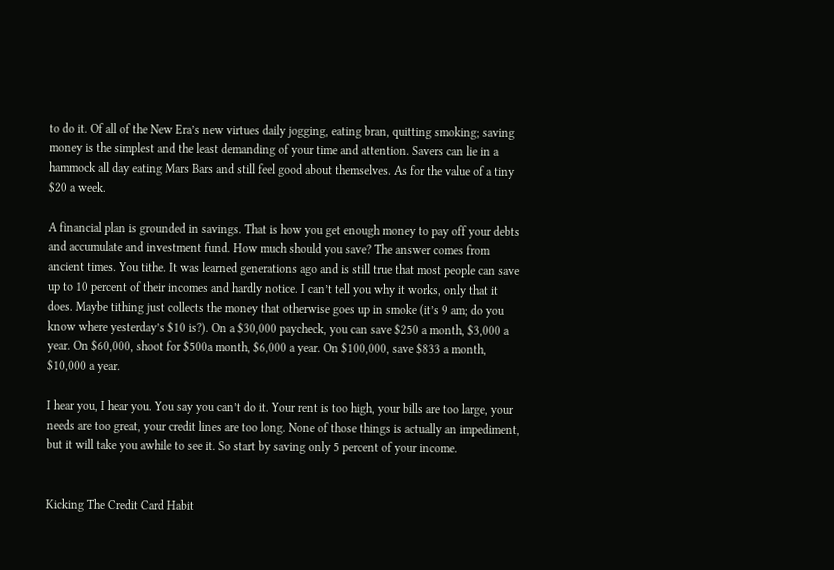to do it. Of all of the New Era’s new virtues daily jogging, eating bran, quitting smoking; saving money is the simplest and the least demanding of your time and attention. Savers can lie in a hammock all day eating Mars Bars and still feel good about themselves. As for the value of a tiny $20 a week.

A financial plan is grounded in savings. That is how you get enough money to pay off your debts and accumulate and investment fund. How much should you save? The answer comes from ancient times. You tithe. It was learned generations ago and is still true that most people can save up to 10 percent of their incomes and hardly notice. I can’t tell you why it works, only that it does. Maybe tithing just collects the money that otherwise goes up in smoke (it’s 9 am; do you know where yesterday’s $10 is?). On a $30,000 paycheck, you can save $250 a month, $3,000 a year. On $60,000, shoot for $500a month, $6,000 a year. On $100,000, save $833 a month, $10,000 a year.

I hear you, I hear you. You say you can’t do it. Your rent is too high, your bills are too large, your needs are too great, your credit lines are too long. None of those things is actually an impediment, but it will take you awhile to see it. So start by saving only 5 percent of your income.


Kicking The Credit Card Habit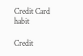Credit Card habit

Credit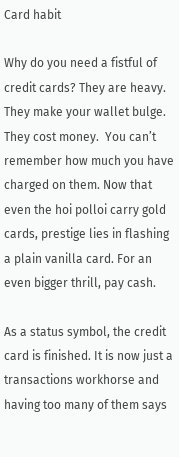Card habit

Why do you need a fistful of credit cards? They are heavy. They make your wallet bulge. They cost money.  You can’t remember how much you have charged on them. Now that even the hoi polloi carry gold cards, prestige lies in flashing a plain vanilla card. For an even bigger thrill, pay cash.

As a status symbol, the credit card is finished. It is now just a transactions workhorse and having too many of them says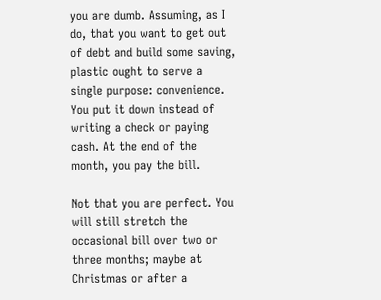you are dumb. Assuming, as I do, that you want to get out of debt and build some saving, plastic ought to serve a single purpose: convenience. You put it down instead of writing a check or paying cash. At the end of the month, you pay the bill.

Not that you are perfect. You will still stretch the occasional bill over two or three months; maybe at Christmas or after a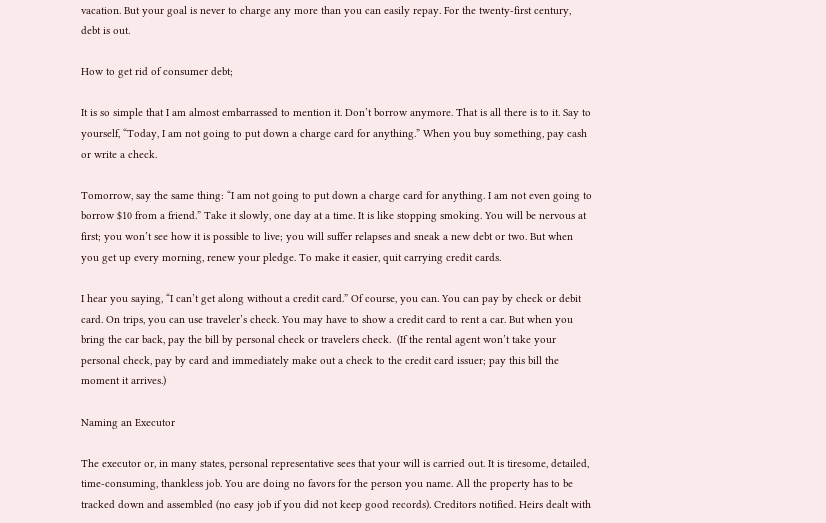vacation. But your goal is never to charge any more than you can easily repay. For the twenty-first century, debt is out.

How to get rid of consumer debt;

It is so simple that I am almost embarrassed to mention it. Don’t borrow anymore. That is all there is to it. Say to yourself, “Today, I am not going to put down a charge card for anything.” When you buy something, pay cash or write a check.

Tomorrow, say the same thing: “I am not going to put down a charge card for anything. I am not even going to borrow $10 from a friend.” Take it slowly, one day at a time. It is like stopping smoking. You will be nervous at first; you won’t see how it is possible to live; you will suffer relapses and sneak a new debt or two. But when you get up every morning, renew your pledge. To make it easier, quit carrying credit cards.

I hear you saying, “I can’t get along without a credit card.” Of course, you can. You can pay by check or debit card. On trips, you can use traveler’s check. You may have to show a credit card to rent a car. But when you bring the car back, pay the bill by personal check or travelers check.  (If the rental agent won’t take your personal check, pay by card and immediately make out a check to the credit card issuer; pay this bill the moment it arrives.)

Naming an Executor

The executor or, in many states, personal representative sees that your will is carried out. It is tiresome, detailed, time-consuming, thankless job. You are doing no favors for the person you name. All the property has to be tracked down and assembled (no easy job if you did not keep good records). Creditors notified. Heirs dealt with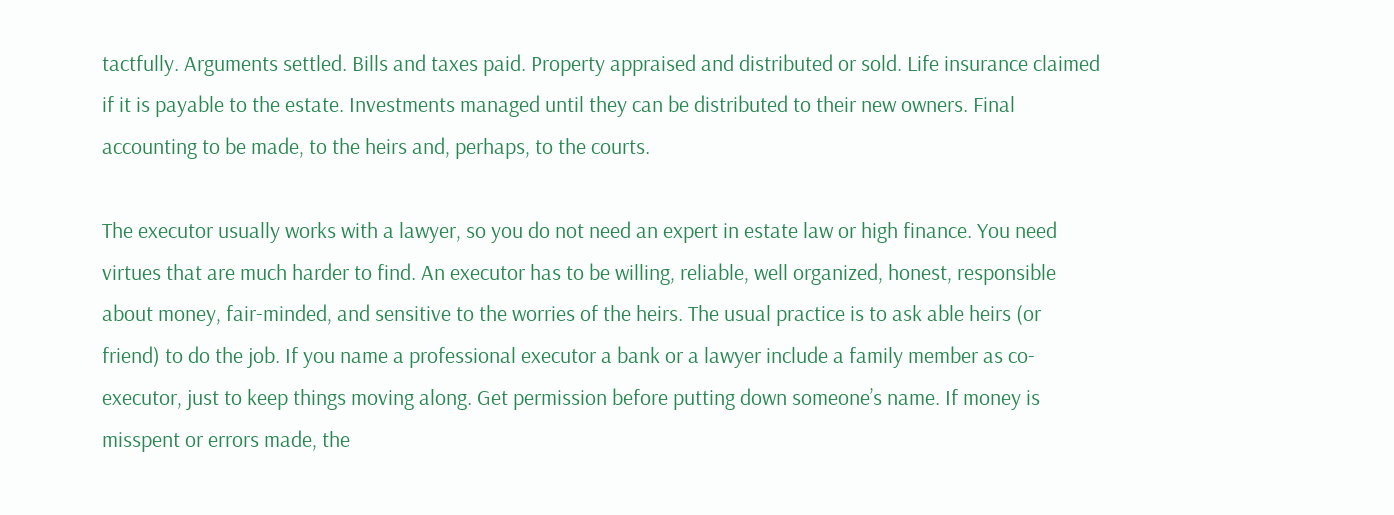tactfully. Arguments settled. Bills and taxes paid. Property appraised and distributed or sold. Life insurance claimed if it is payable to the estate. Investments managed until they can be distributed to their new owners. Final accounting to be made, to the heirs and, perhaps, to the courts.

The executor usually works with a lawyer, so you do not need an expert in estate law or high finance. You need virtues that are much harder to find. An executor has to be willing, reliable, well organized, honest, responsible about money, fair-minded, and sensitive to the worries of the heirs. The usual practice is to ask able heirs (or friend) to do the job. If you name a professional executor a bank or a lawyer include a family member as co-executor, just to keep things moving along. Get permission before putting down someone’s name. If money is misspent or errors made, the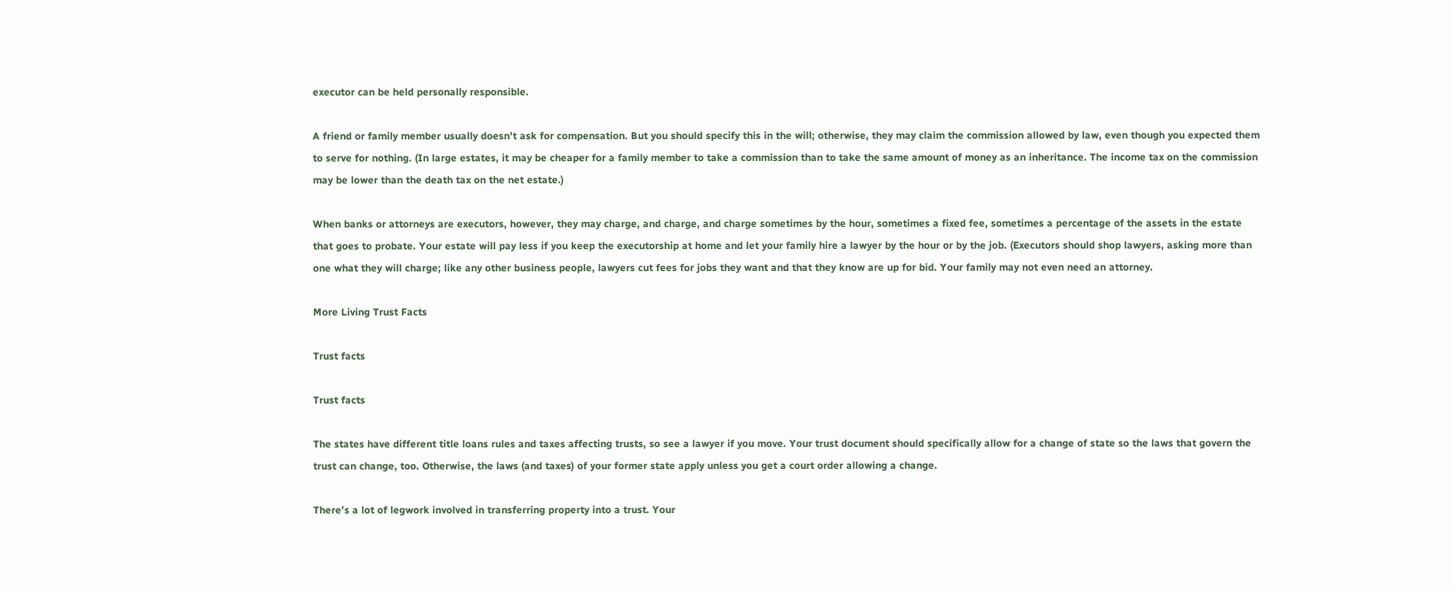executor can be held personally responsible.

A friend or family member usually doesn’t ask for compensation. But you should specify this in the will; otherwise, they may claim the commission allowed by law, even though you expected them to serve for nothing. (In large estates, it may be cheaper for a family member to take a commission than to take the same amount of money as an inheritance. The income tax on the commission may be lower than the death tax on the net estate.)

When banks or attorneys are executors, however, they may charge, and charge, and charge sometimes by the hour, sometimes a fixed fee, sometimes a percentage of the assets in the estate that goes to probate. Your estate will pay less if you keep the executorship at home and let your family hire a lawyer by the hour or by the job. (Executors should shop lawyers, asking more than one what they will charge; like any other business people, lawyers cut fees for jobs they want and that they know are up for bid. Your family may not even need an attorney.

More Living Trust Facts

Trust facts

Trust facts

The states have different title loans rules and taxes affecting trusts, so see a lawyer if you move. Your trust document should specifically allow for a change of state so the laws that govern the trust can change, too. Otherwise, the laws (and taxes) of your former state apply unless you get a court order allowing a change.

There’s a lot of legwork involved in transferring property into a trust. Your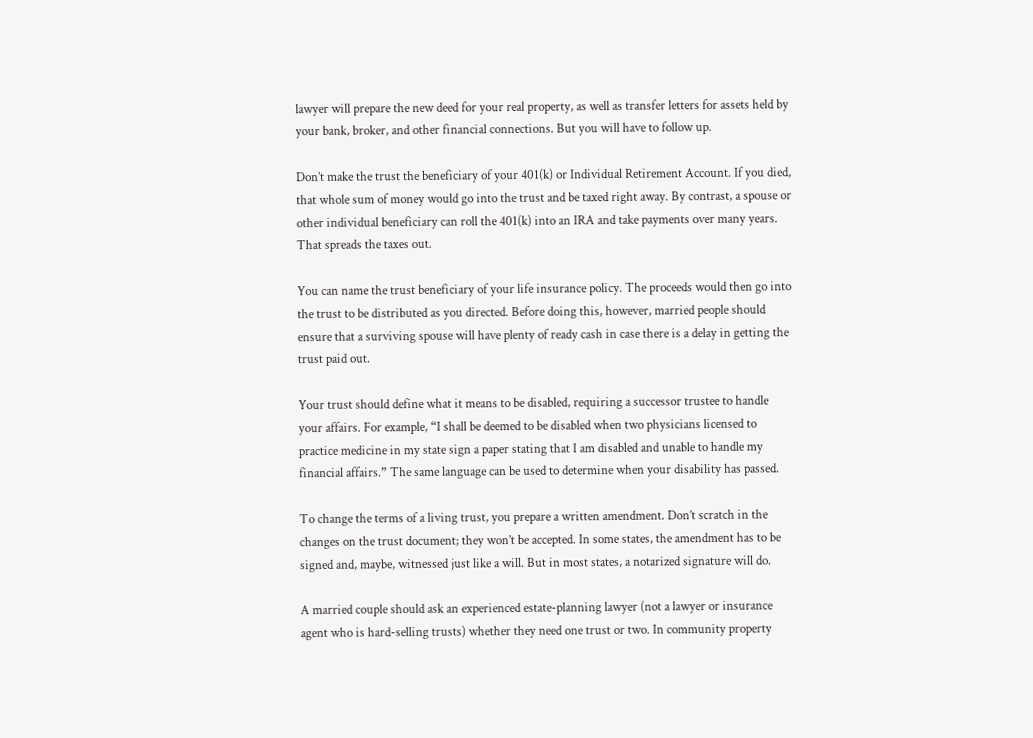lawyer will prepare the new deed for your real property, as well as transfer letters for assets held by your bank, broker, and other financial connections. But you will have to follow up.

Don’t make the trust the beneficiary of your 401(k) or Individual Retirement Account. If you died, that whole sum of money would go into the trust and be taxed right away. By contrast, a spouse or other individual beneficiary can roll the 401(k) into an IRA and take payments over many years. That spreads the taxes out.

You can name the trust beneficiary of your life insurance policy. The proceeds would then go into the trust to be distributed as you directed. Before doing this, however, married people should ensure that a surviving spouse will have plenty of ready cash in case there is a delay in getting the trust paid out.

Your trust should define what it means to be disabled, requiring a successor trustee to handle your affairs. For example, “I shall be deemed to be disabled when two physicians licensed to practice medicine in my state sign a paper stating that I am disabled and unable to handle my financial affairs.” The same language can be used to determine when your disability has passed.

To change the terms of a living trust, you prepare a written amendment. Don’t scratch in the changes on the trust document; they won’t be accepted. In some states, the amendment has to be signed and, maybe, witnessed just like a will. But in most states, a notarized signature will do.

A married couple should ask an experienced estate-planning lawyer (not a lawyer or insurance agent who is hard-selling trusts) whether they need one trust or two. In community property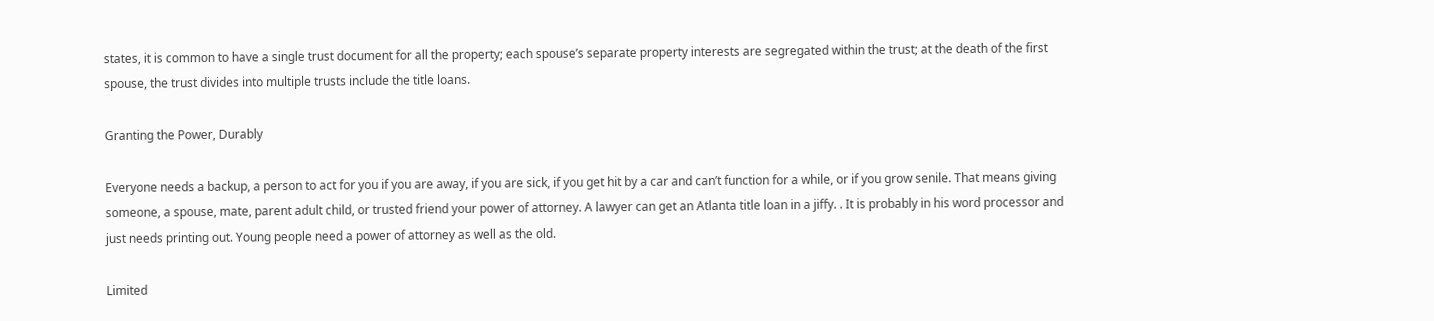states, it is common to have a single trust document for all the property; each spouse’s separate property interests are segregated within the trust; at the death of the first spouse, the trust divides into multiple trusts include the title loans.

Granting the Power, Durably

Everyone needs a backup, a person to act for you if you are away, if you are sick, if you get hit by a car and can’t function for a while, or if you grow senile. That means giving someone, a spouse, mate, parent adult child, or trusted friend your power of attorney. A lawyer can get an Atlanta title loan in a jiffy. . It is probably in his word processor and just needs printing out. Young people need a power of attorney as well as the old.

Limited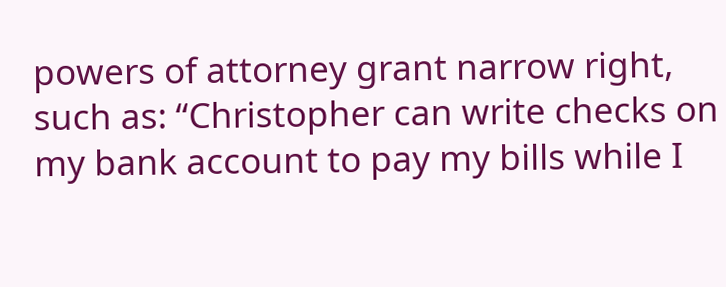powers of attorney grant narrow right, such as: “Christopher can write checks on my bank account to pay my bills while I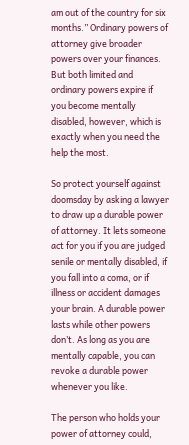am out of the country for six months.” Ordinary powers of attorney give broader powers over your finances. But both limited and ordinary powers expire if you become mentally disabled, however, which is exactly when you need the help the most.

So protect yourself against doomsday by asking a lawyer to draw up a durable power of attorney. It lets someone act for you if you are judged senile or mentally disabled, if you fall into a coma, or if illness or accident damages your brain. A durable power lasts while other powers don’t. As long as you are mentally capable, you can revoke a durable power whenever you like.

The person who holds your power of attorney could,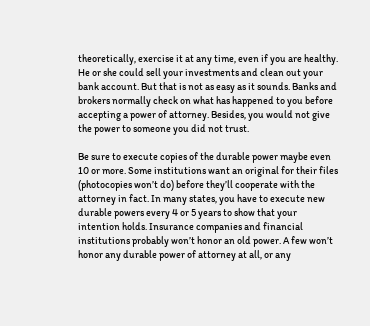theoretically, exercise it at any time, even if you are healthy. He or she could sell your investments and clean out your bank account. But that is not as easy as it sounds. Banks and brokers normally check on what has happened to you before accepting a power of attorney. Besides, you would not give the power to someone you did not trust.

Be sure to execute copies of the durable power maybe even 10 or more. Some institutions want an original for their files (photocopies won’t do) before they’ll cooperate with the attorney in fact. In many states, you have to execute new durable powers every 4 or 5 years to show that your intention holds. Insurance companies and financial institutions probably won’t honor an old power. A few won’t honor any durable power of attorney at all, or any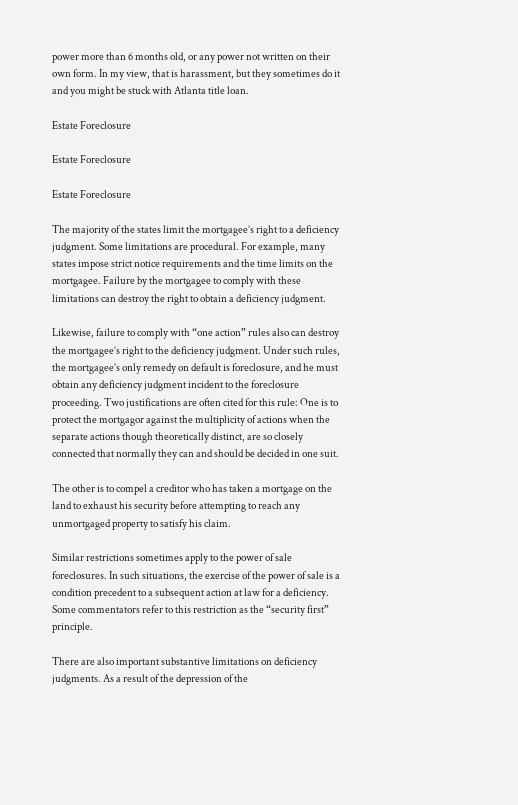power more than 6 months old, or any power not written on their own form. In my view, that is harassment, but they sometimes do it and you might be stuck with Atlanta title loan.

Estate Foreclosure

Estate Foreclosure

Estate Foreclosure

The majority of the states limit the mortgagee’s right to a deficiency judgment. Some limitations are procedural. For example, many states impose strict notice requirements and the time limits on the mortgagee. Failure by the mortgagee to comply with these limitations can destroy the right to obtain a deficiency judgment.

Likewise, failure to comply with “one action” rules also can destroy the mortgagee’s right to the deficiency judgment. Under such rules, the mortgagee’s only remedy on default is foreclosure, and he must obtain any deficiency judgment incident to the foreclosure proceeding. Two justifications are often cited for this rule: One is to protect the mortgagor against the multiplicity of actions when the separate actions though theoretically distinct, are so closely connected that normally they can and should be decided in one suit.

The other is to compel a creditor who has taken a mortgage on the land to exhaust his security before attempting to reach any unmortgaged property to satisfy his claim.

Similar restrictions sometimes apply to the power of sale foreclosures. In such situations, the exercise of the power of sale is a condition precedent to a subsequent action at law for a deficiency. Some commentators refer to this restriction as the “security first” principle.

There are also important substantive limitations on deficiency judgments. As a result of the depression of the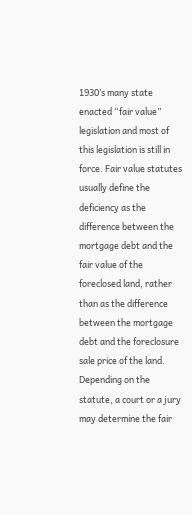1930’s many state enacted “fair value” legislation and most of this legislation is still in force. Fair value statutes usually define the deficiency as the difference between the mortgage debt and the fair value of the foreclosed land, rather than as the difference between the mortgage debt and the foreclosure sale price of the land. Depending on the statute, a court or a jury may determine the fair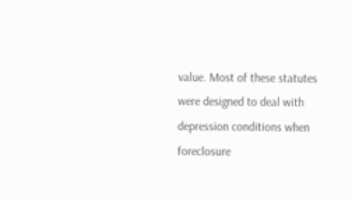value. Most of these statutes were designed to deal with depression conditions when foreclosure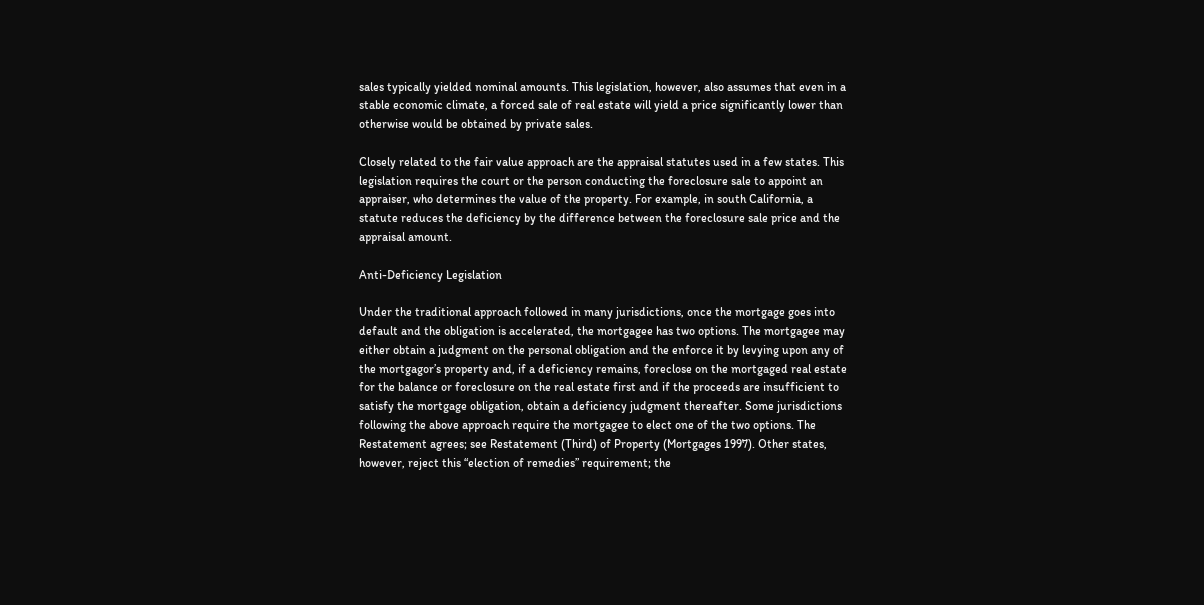sales typically yielded nominal amounts. This legislation, however, also assumes that even in a stable economic climate, a forced sale of real estate will yield a price significantly lower than otherwise would be obtained by private sales.

Closely related to the fair value approach are the appraisal statutes used in a few states. This legislation requires the court or the person conducting the foreclosure sale to appoint an appraiser, who determines the value of the property. For example, in south California, a statute reduces the deficiency by the difference between the foreclosure sale price and the appraisal amount.

Anti-Deficiency Legislation

Under the traditional approach followed in many jurisdictions, once the mortgage goes into default and the obligation is accelerated, the mortgagee has two options. The mortgagee may either obtain a judgment on the personal obligation and the enforce it by levying upon any of the mortgagor’s property and, if a deficiency remains, foreclose on the mortgaged real estate for the balance or foreclosure on the real estate first and if the proceeds are insufficient to satisfy the mortgage obligation, obtain a deficiency judgment thereafter. Some jurisdictions following the above approach require the mortgagee to elect one of the two options. The Restatement agrees; see Restatement (Third) of Property (Mortgages 1997). Other states, however, reject this “election of remedies” requirement; the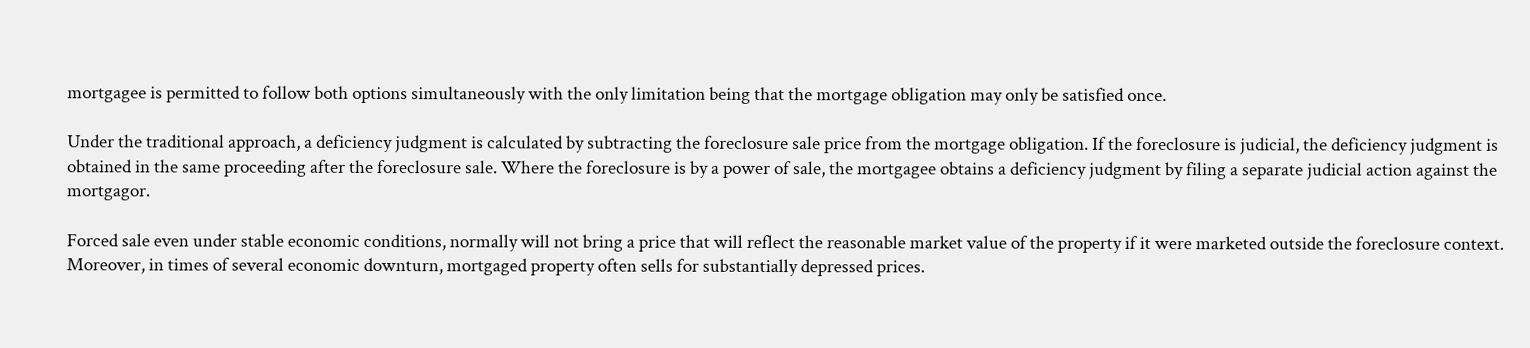mortgagee is permitted to follow both options simultaneously with the only limitation being that the mortgage obligation may only be satisfied once.

Under the traditional approach, a deficiency judgment is calculated by subtracting the foreclosure sale price from the mortgage obligation. If the foreclosure is judicial, the deficiency judgment is obtained in the same proceeding after the foreclosure sale. Where the foreclosure is by a power of sale, the mortgagee obtains a deficiency judgment by filing a separate judicial action against the mortgagor.

Forced sale even under stable economic conditions, normally will not bring a price that will reflect the reasonable market value of the property if it were marketed outside the foreclosure context. Moreover, in times of several economic downturn, mortgaged property often sells for substantially depressed prices.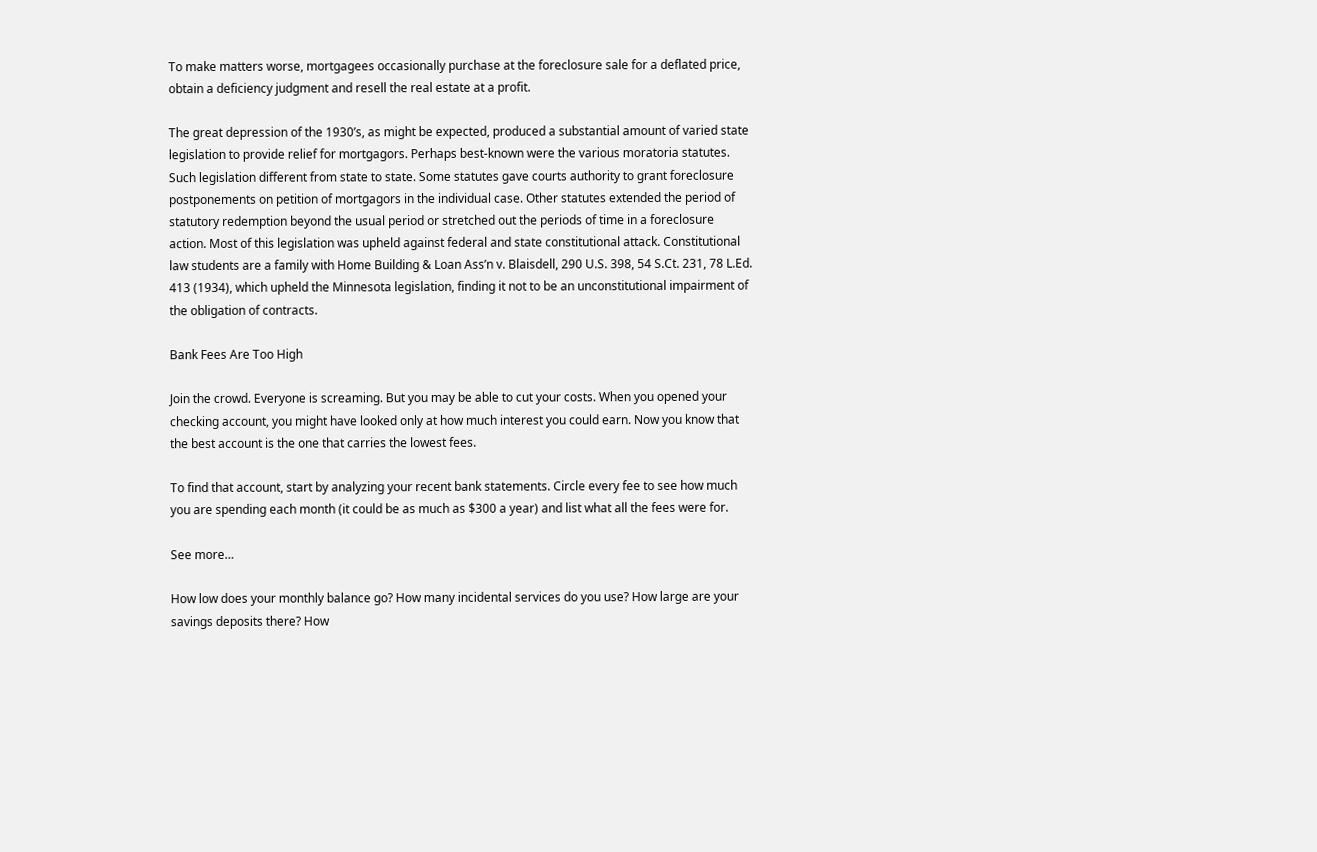To make matters worse, mortgagees occasionally purchase at the foreclosure sale for a deflated price, obtain a deficiency judgment and resell the real estate at a profit.

The great depression of the 1930’s, as might be expected, produced a substantial amount of varied state legislation to provide relief for mortgagors. Perhaps best-known were the various moratoria statutes.  Such legislation different from state to state. Some statutes gave courts authority to grant foreclosure postponements on petition of mortgagors in the individual case. Other statutes extended the period of statutory redemption beyond the usual period or stretched out the periods of time in a foreclosure action. Most of this legislation was upheld against federal and state constitutional attack. Constitutional law students are a family with Home Building & Loan Ass’n v. Blaisdell, 290 U.S. 398, 54 S.Ct. 231, 78 L.Ed. 413 (1934), which upheld the Minnesota legislation, finding it not to be an unconstitutional impairment of the obligation of contracts.

Bank Fees Are Too High

Join the crowd. Everyone is screaming. But you may be able to cut your costs. When you opened your checking account, you might have looked only at how much interest you could earn. Now you know that the best account is the one that carries the lowest fees.

To find that account, start by analyzing your recent bank statements. Circle every fee to see how much you are spending each month (it could be as much as $300 a year) and list what all the fees were for.

See more…

How low does your monthly balance go? How many incidental services do you use? How large are your savings deposits there? How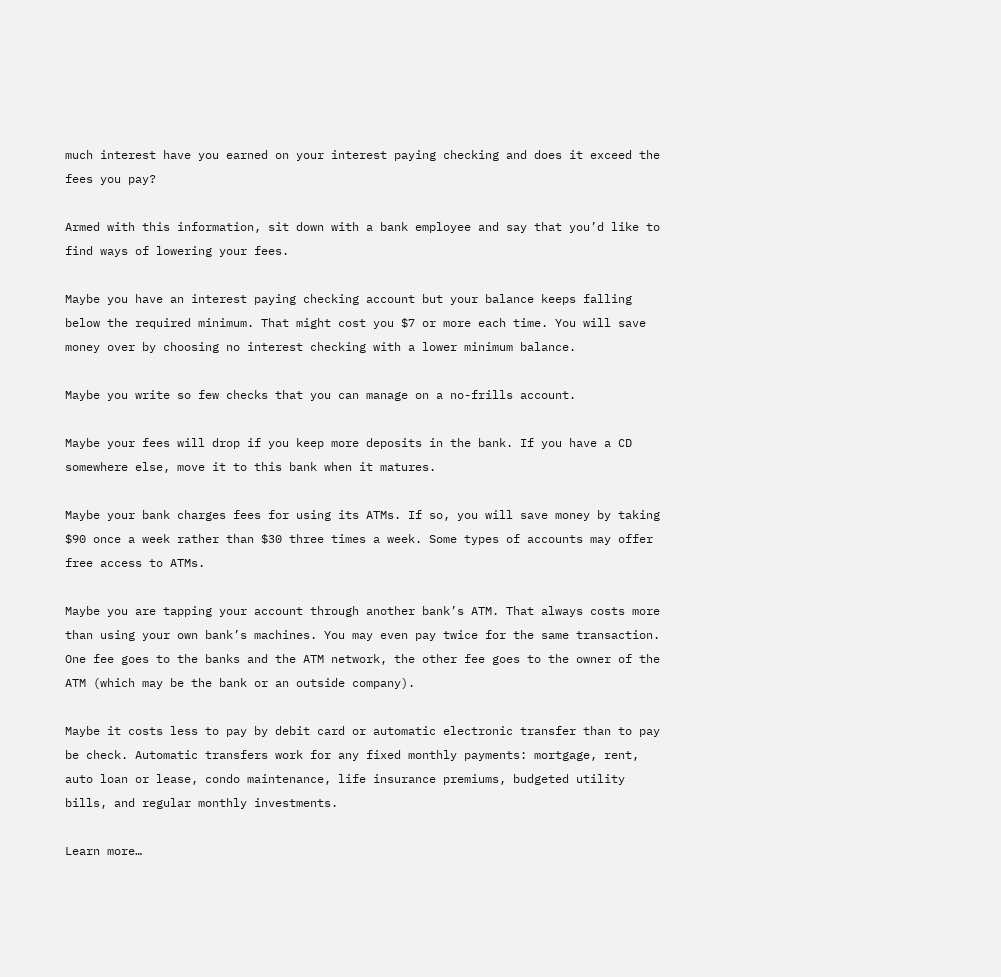much interest have you earned on your interest paying checking and does it exceed the fees you pay?

Armed with this information, sit down with a bank employee and say that you’d like to find ways of lowering your fees.

Maybe you have an interest paying checking account but your balance keeps falling below the required minimum. That might cost you $7 or more each time. You will save money over by choosing no interest checking with a lower minimum balance.

Maybe you write so few checks that you can manage on a no-frills account.

Maybe your fees will drop if you keep more deposits in the bank. If you have a CD somewhere else, move it to this bank when it matures.

Maybe your bank charges fees for using its ATMs. If so, you will save money by taking $90 once a week rather than $30 three times a week. Some types of accounts may offer free access to ATMs.

Maybe you are tapping your account through another bank’s ATM. That always costs more than using your own bank’s machines. You may even pay twice for the same transaction. One fee goes to the banks and the ATM network, the other fee goes to the owner of the ATM (which may be the bank or an outside company).

Maybe it costs less to pay by debit card or automatic electronic transfer than to pay be check. Automatic transfers work for any fixed monthly payments: mortgage, rent, auto loan or lease, condo maintenance, life insurance premiums, budgeted utility bills, and regular monthly investments.

Learn more…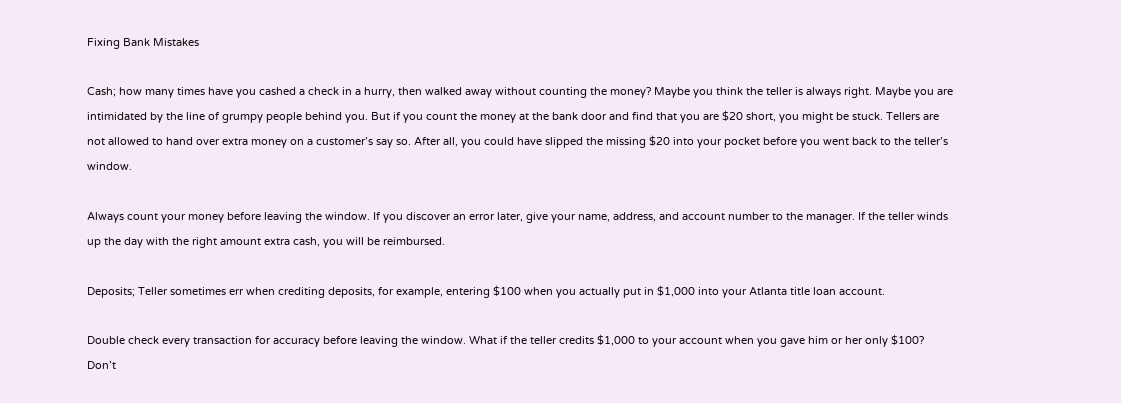Fixing Bank Mistakes

Cash; how many times have you cashed a check in a hurry, then walked away without counting the money? Maybe you think the teller is always right. Maybe you are intimidated by the line of grumpy people behind you. But if you count the money at the bank door and find that you are $20 short, you might be stuck. Tellers are not allowed to hand over extra money on a customer’s say so. After all, you could have slipped the missing $20 into your pocket before you went back to the teller’s window.

Always count your money before leaving the window. If you discover an error later, give your name, address, and account number to the manager. If the teller winds up the day with the right amount extra cash, you will be reimbursed.

Deposits; Teller sometimes err when crediting deposits, for example, entering $100 when you actually put in $1,000 into your Atlanta title loan account.

Double check every transaction for accuracy before leaving the window. What if the teller credits $1,000 to your account when you gave him or her only $100? Don’t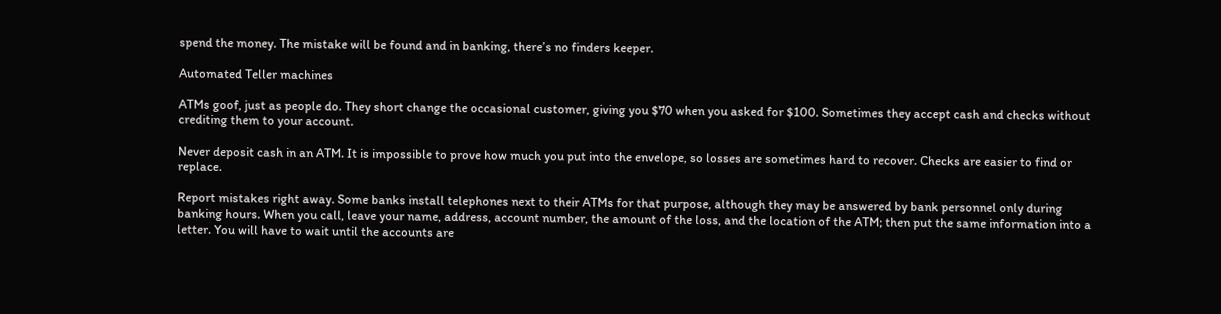spend the money. The mistake will be found and in banking, there’s no finders keeper.

Automated Teller machines

ATMs goof, just as people do. They short change the occasional customer, giving you $70 when you asked for $100. Sometimes they accept cash and checks without crediting them to your account.

Never deposit cash in an ATM. It is impossible to prove how much you put into the envelope, so losses are sometimes hard to recover. Checks are easier to find or replace.

Report mistakes right away. Some banks install telephones next to their ATMs for that purpose, although they may be answered by bank personnel only during banking hours. When you call, leave your name, address, account number, the amount of the loss, and the location of the ATM; then put the same information into a letter. You will have to wait until the accounts are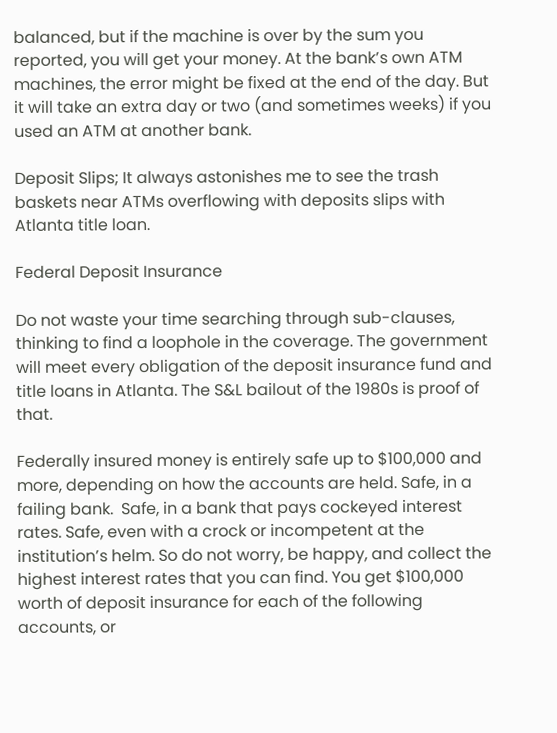balanced, but if the machine is over by the sum you reported, you will get your money. At the bank’s own ATM machines, the error might be fixed at the end of the day. But it will take an extra day or two (and sometimes weeks) if you used an ATM at another bank.

Deposit Slips; It always astonishes me to see the trash baskets near ATMs overflowing with deposits slips with Atlanta title loan.

Federal Deposit Insurance

Do not waste your time searching through sub-clauses, thinking to find a loophole in the coverage. The government will meet every obligation of the deposit insurance fund and title loans in Atlanta. The S&L bailout of the 1980s is proof of that.

Federally insured money is entirely safe up to $100,000 and more, depending on how the accounts are held. Safe, in a failing bank.  Safe, in a bank that pays cockeyed interest rates. Safe, even with a crock or incompetent at the institution’s helm. So do not worry, be happy, and collect the highest interest rates that you can find. You get $100,000 worth of deposit insurance for each of the following accounts, or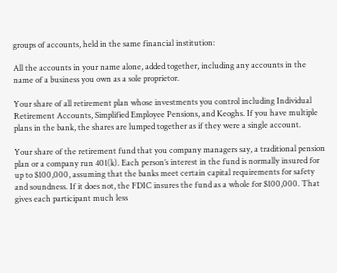groups of accounts, held in the same financial institution:

All the accounts in your name alone, added together, including any accounts in the name of a business you own as a sole proprietor.

Your share of all retirement plan whose investments you control including Individual Retirement Accounts, Simplified Employee Pensions, and Keoghs. If you have multiple plans in the bank, the shares are lumped together as if they were a single account.

Your share of the retirement fund that you company managers say, a traditional pension plan or a company run 401(k). Each person’s interest in the fund is normally insured for up to $100,000, assuming that the banks meet certain capital requirements for safety and soundness. If it does not, the FDIC insures the fund as a whole for $100,000. That gives each participant much less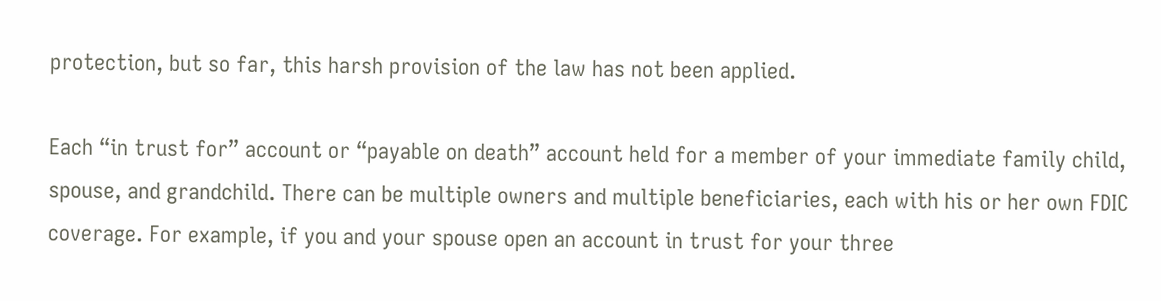protection, but so far, this harsh provision of the law has not been applied.

Each “in trust for” account or “payable on death” account held for a member of your immediate family child, spouse, and grandchild. There can be multiple owners and multiple beneficiaries, each with his or her own FDIC coverage. For example, if you and your spouse open an account in trust for your three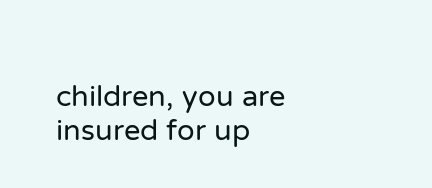children, you are insured for up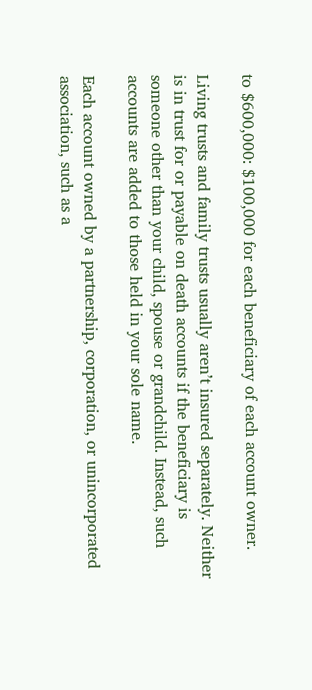to $600,000: $100,000 for each beneficiary of each account owner.

Living trusts and family trusts usually aren’t insured separately. Neither is in trust for or payable on death accounts if the beneficiary is someone other than your child, spouse or grandchild. Instead, such accounts are added to those held in your sole name.

Each account owned by a partnership, corporation, or unincorporated association, such as a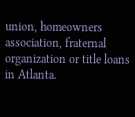union, homeowners association, fraternal organization or title loans in Atlanta.